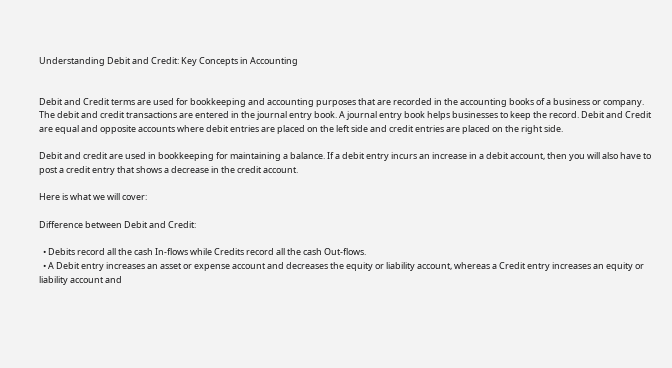Understanding Debit and Credit: Key Concepts in Accounting


Debit and Credit terms are used for bookkeeping and accounting purposes that are recorded in the accounting books of a business or company. The debit and credit transactions are entered in the journal entry book. A journal entry book helps businesses to keep the record. Debit and Credit are equal and opposite accounts where debit entries are placed on the left side and credit entries are placed on the right side.

Debit and credit are used in bookkeeping for maintaining a balance. If a debit entry incurs an increase in a debit account, then you will also have to post a credit entry that shows a decrease in the credit account.

Here is what we will cover:

Difference between Debit and Credit:

  • Debits record all the cash In-flows while Credits record all the cash Out-flows.
  • A Debit entry increases an asset or expense account and decreases the equity or liability account, whereas a Credit entry increases an equity or liability account and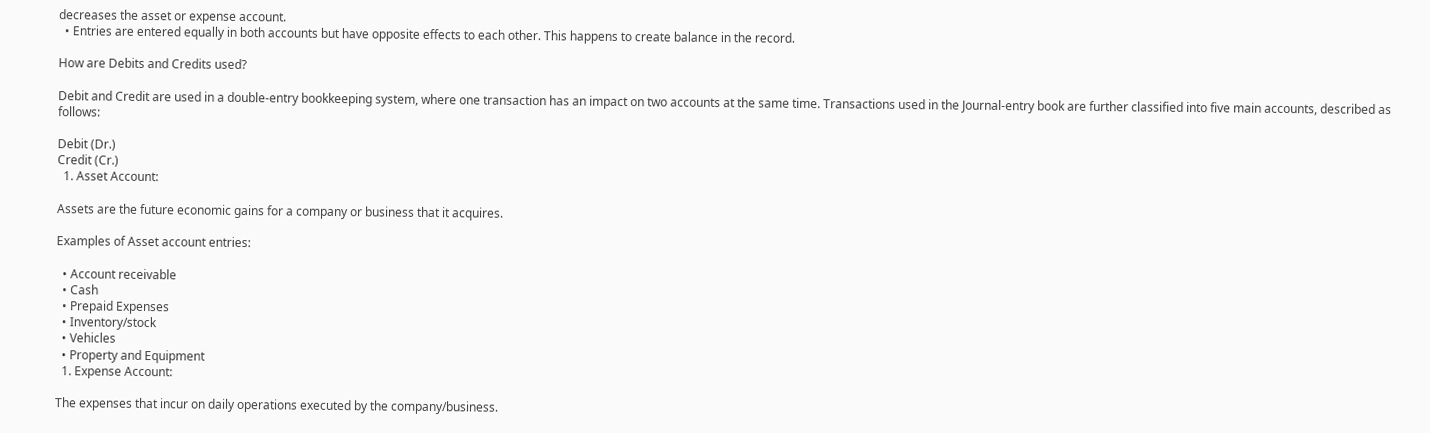decreases the asset or expense account.
  • Entries are entered equally in both accounts but have opposite effects to each other. This happens to create balance in the record.

How are Debits and Credits used?

Debit and Credit are used in a double-entry bookkeeping system, where one transaction has an impact on two accounts at the same time. Transactions used in the Journal-entry book are further classified into five main accounts, described as follows:

Debit (Dr.)
Credit (Cr.)
  1. Asset Account:

Assets are the future economic gains for a company or business that it acquires.

Examples of Asset account entries:

  • Account receivable
  • Cash
  • Prepaid Expenses
  • Inventory/stock
  • Vehicles
  • Property and Equipment
  1. Expense Account:

The expenses that incur on daily operations executed by the company/business.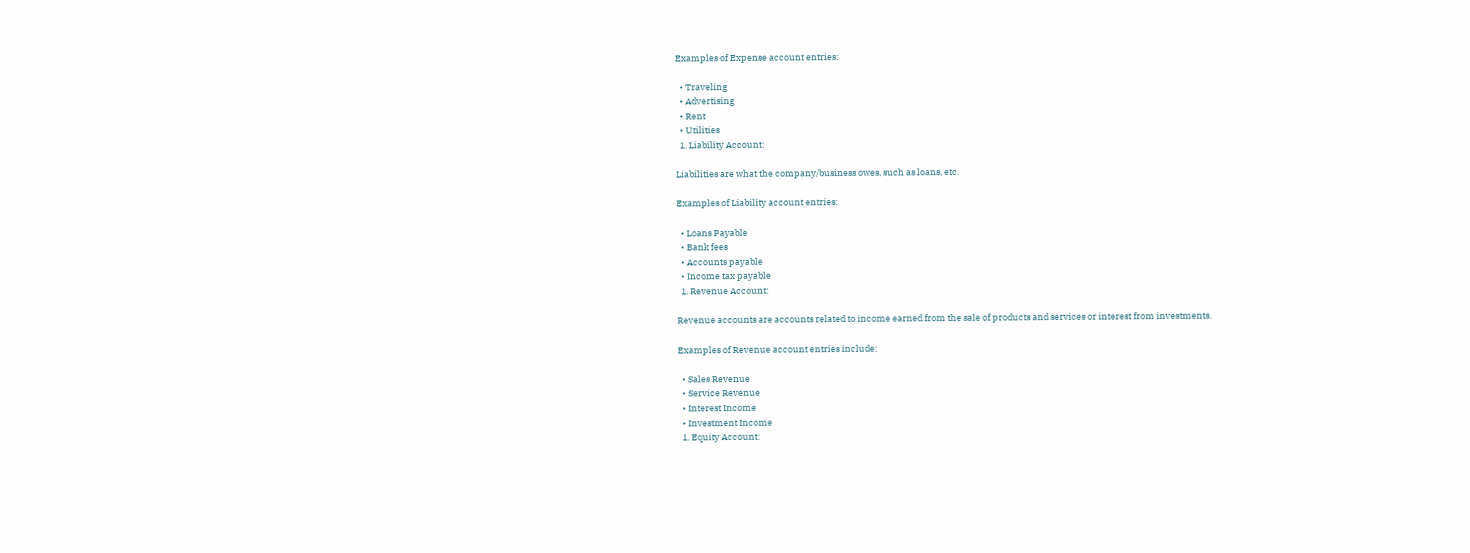Examples of Expense account entries:

  • Traveling
  • Advertising
  • Rent
  • Utilities
  1. Liability Account:

Liabilities are what the company/business owes, such as loans, etc.

Examples of Liability account entries:

  • Loans Payable
  • Bank fees
  • Accounts payable
  • Income tax payable
  1. Revenue Account:

Revenue accounts are accounts related to income earned from the sale of products and services or interest from investments.

Examples of Revenue account entries include:

  • Sales Revenue
  • Service Revenue
  • Interest Income
  • Investment Income
  1. Equity Account: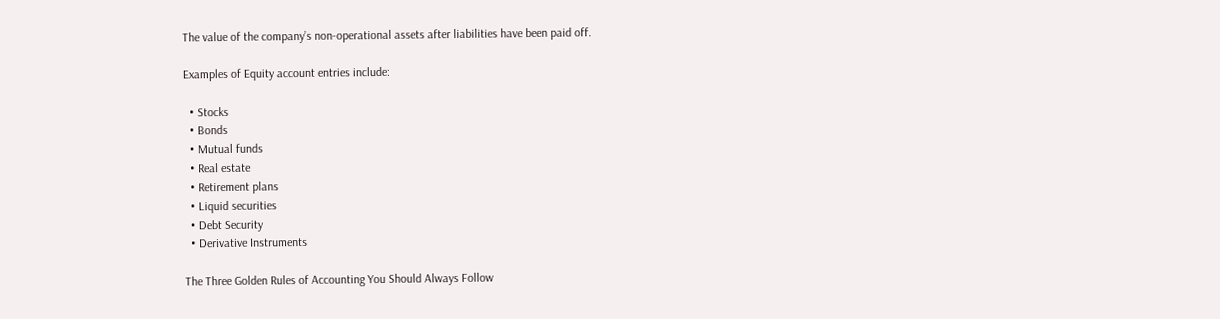The value of the company’s non-operational assets after liabilities have been paid off.

Examples of Equity account entries include:

  • Stocks
  • Bonds
  • Mutual funds
  • Real estate
  • Retirement plans
  • Liquid securities
  • Debt Security
  • Derivative Instruments

The Three Golden Rules of Accounting You Should Always Follow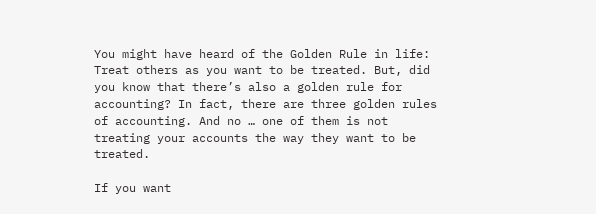You might have heard of the Golden Rule in life: Treat others as you want to be treated. But, did you know that there’s also a golden rule for accounting? In fact, there are three golden rules of accounting. And no … one of them is not treating your accounts the way they want to be treated.

If you want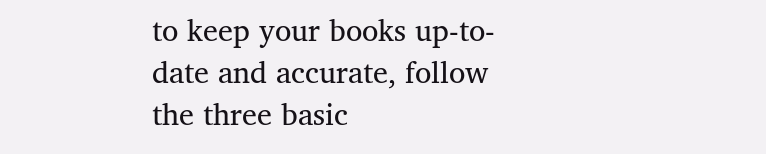to keep your books up-to-date and accurate, follow the three basic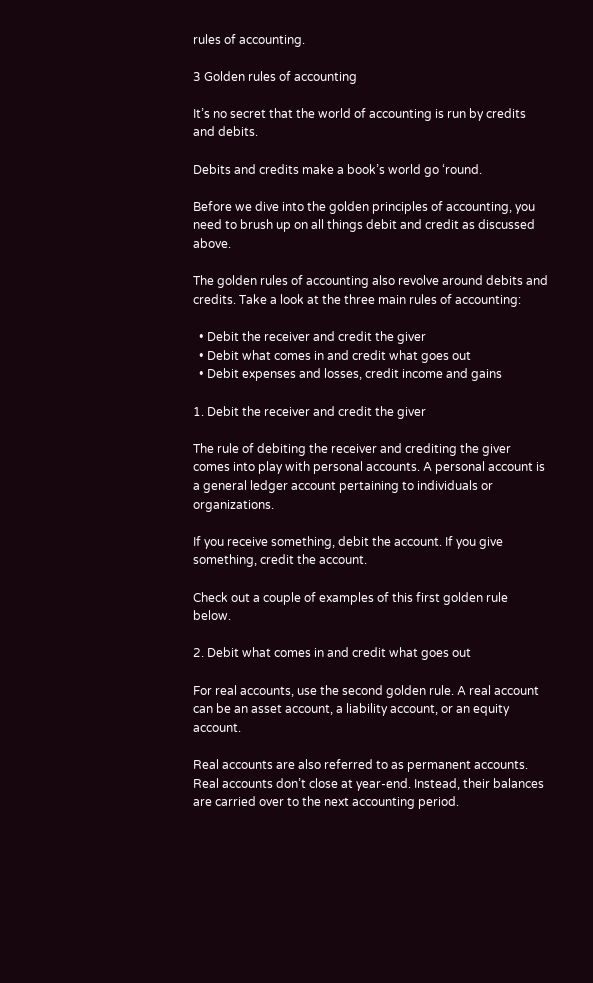rules of accounting.

3 Golden rules of accounting

It’s no secret that the world of accounting is run by credits and debits.

Debits and credits make a book’s world go ‘round.

Before we dive into the golden principles of accounting, you need to brush up on all things debit and credit as discussed above.

The golden rules of accounting also revolve around debits and credits. Take a look at the three main rules of accounting:

  • Debit the receiver and credit the giver
  • Debit what comes in and credit what goes out
  • Debit expenses and losses, credit income and gains

1. Debit the receiver and credit the giver

The rule of debiting the receiver and crediting the giver comes into play with personal accounts. A personal account is a general ledger account pertaining to individuals or organizations.

If you receive something, debit the account. If you give something, credit the account.

Check out a couple of examples of this first golden rule below.

2. Debit what comes in and credit what goes out

For real accounts, use the second golden rule. A real account can be an asset account, a liability account, or an equity account.

Real accounts are also referred to as permanent accounts. Real accounts don’t close at year-end. Instead, their balances are carried over to the next accounting period.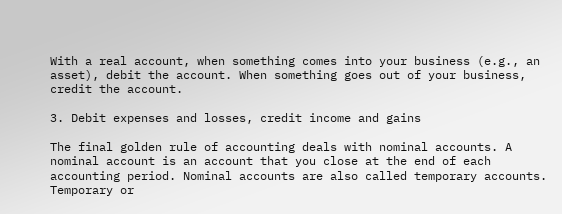With a real account, when something comes into your business (e.g., an asset), debit the account. When something goes out of your business, credit the account.

3. Debit expenses and losses, credit income and gains

The final golden rule of accounting deals with nominal accounts. A nominal account is an account that you close at the end of each accounting period. Nominal accounts are also called temporary accounts. Temporary or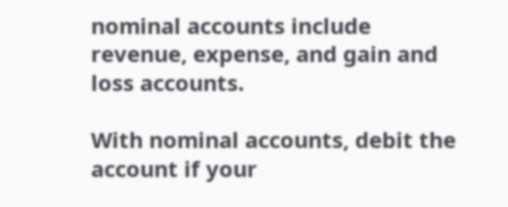nominal accounts include revenue, expense, and gain and loss accounts.

With nominal accounts, debit the account if your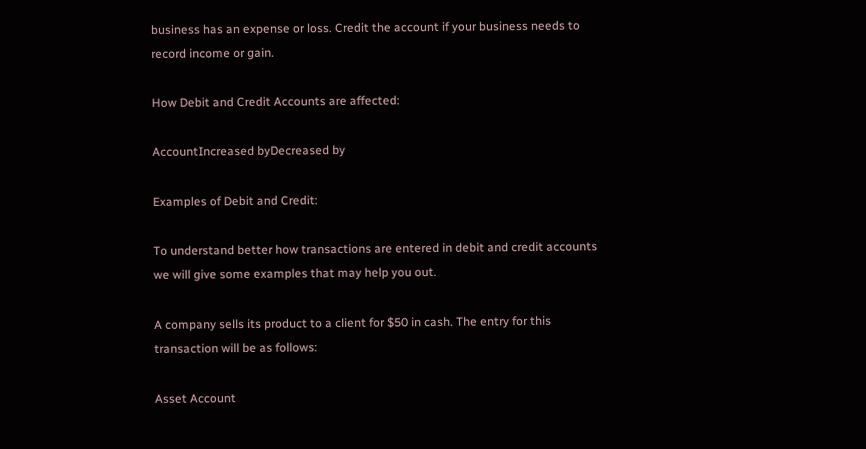business has an expense or loss. Credit the account if your business needs to record income or gain.

How Debit and Credit Accounts are affected:

AccountIncreased byDecreased by

Examples of Debit and Credit:

To understand better how transactions are entered in debit and credit accounts we will give some examples that may help you out.

A company sells its product to a client for $50 in cash. The entry for this transaction will be as follows:

Asset Account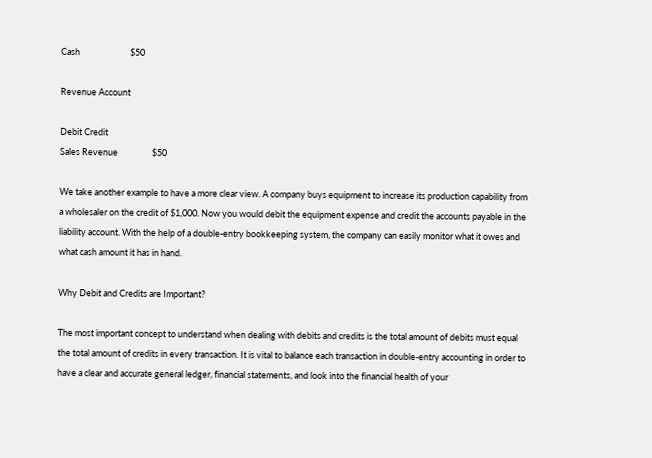Cash                         $50

Revenue Account

Debit Credit
Sales Revenue                 $50

We take another example to have a more clear view. A company buys equipment to increase its production capability from a wholesaler on the credit of $1,000. Now you would debit the equipment expense and credit the accounts payable in the liability account. With the help of a double-entry bookkeeping system, the company can easily monitor what it owes and what cash amount it has in hand.

Why Debit and Credits are Important?

The most important concept to understand when dealing with debits and credits is the total amount of debits must equal the total amount of credits in every transaction. It is vital to balance each transaction in double-entry accounting in order to have a clear and accurate general ledger, financial statements, and look into the financial health of your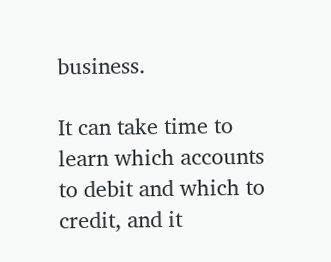business.

It can take time to learn which accounts to debit and which to credit, and it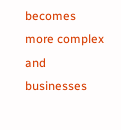becomes more complex and businesses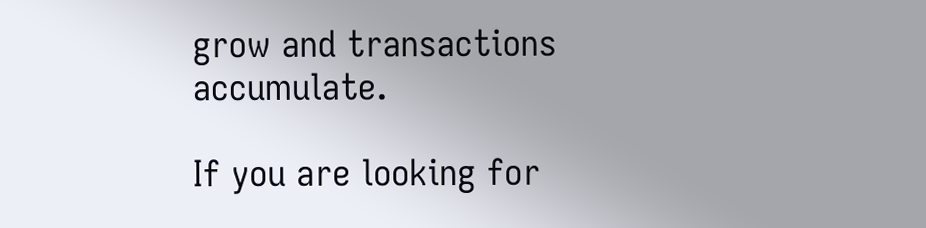grow and transactions accumulate.

If you are looking for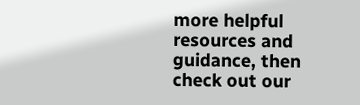more helpful resources and guidance, then check out our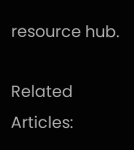resource hub.

Related Articles: